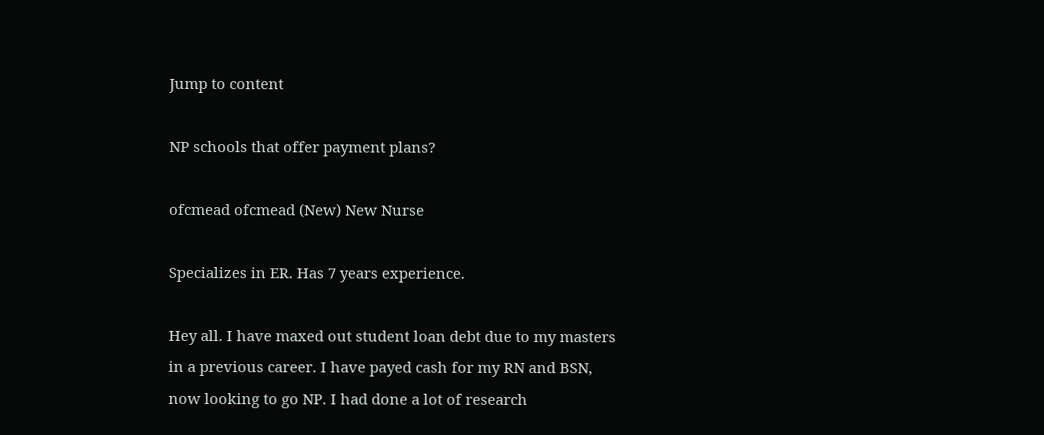Jump to content

NP schools that offer payment plans?

ofcmead ofcmead (New) New Nurse

Specializes in ER. Has 7 years experience.

Hey all. I have maxed out student loan debt due to my masters in a previous career. I have payed cash for my RN and BSN, now looking to go NP. I had done a lot of research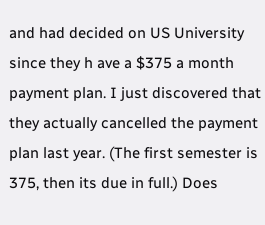and had decided on US University since they h ave a $375 a month payment plan. I just discovered that they actually cancelled the payment plan last year. (The first semester is 375, then its due in full.) Does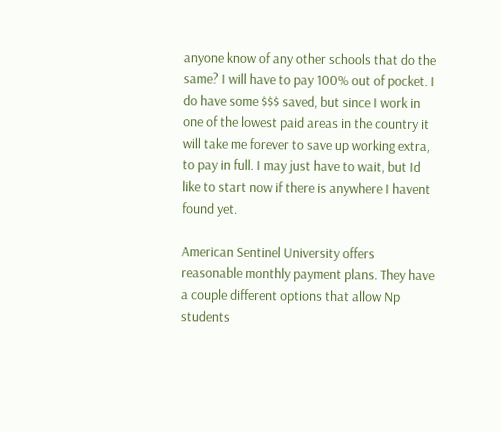anyone know of any other schools that do the same? I will have to pay 100% out of pocket. I do have some $$$ saved, but since I work in one of the lowest paid areas in the country it will take me forever to save up working extra, to pay in full. I may just have to wait, but Id like to start now if there is anywhere I havent found yet.

American Sentinel University offers reasonable monthly payment plans. They have a couple different options that allow Np students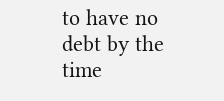to have no debt by the time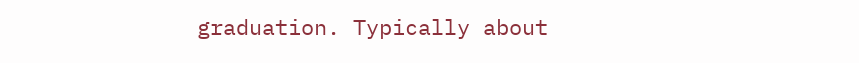graduation. Typically about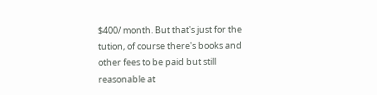$400/ month. But that's just for the tution, of course there's books and other fees to be paid but still reasonable at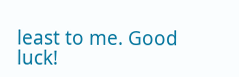least to me. Good luck!